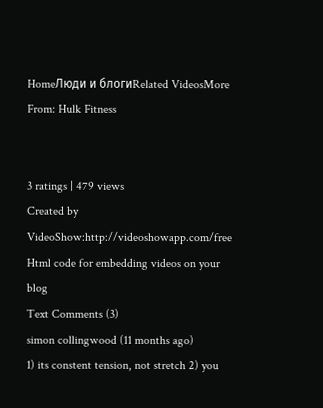HomeЛюди и блогиRelated VideosMore From: Hulk Fitness


3 ratings | 479 views
Created by VideoShow:http://videoshowapp.com/free
Html code for embedding videos on your blog
Text Comments (3)
simon collingwood (11 months ago)
1) its constent tension, not stretch 2) you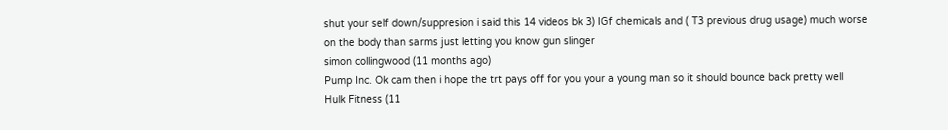shut your self down/suppresion i said this 14 videos bk 3) IGf chemicals and ( T3 previous drug usage) much worse on the body than sarms just letting you know gun slinger
simon collingwood (11 months ago)
Pump Inc. Ok cam then i hope the trt pays off for you your a young man so it should bounce back pretty well
Hulk Fitness (11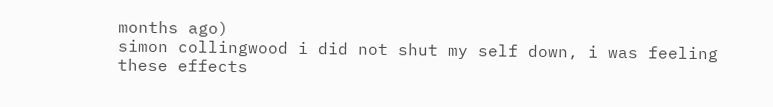months ago)
simon collingwood i did not shut my self down, i was feeling these effects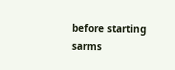before starting sarms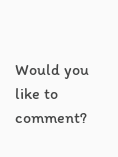Would you like to comment?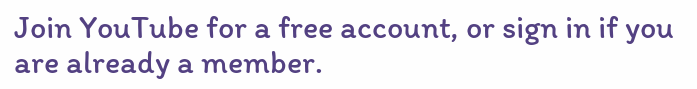Join YouTube for a free account, or sign in if you are already a member.